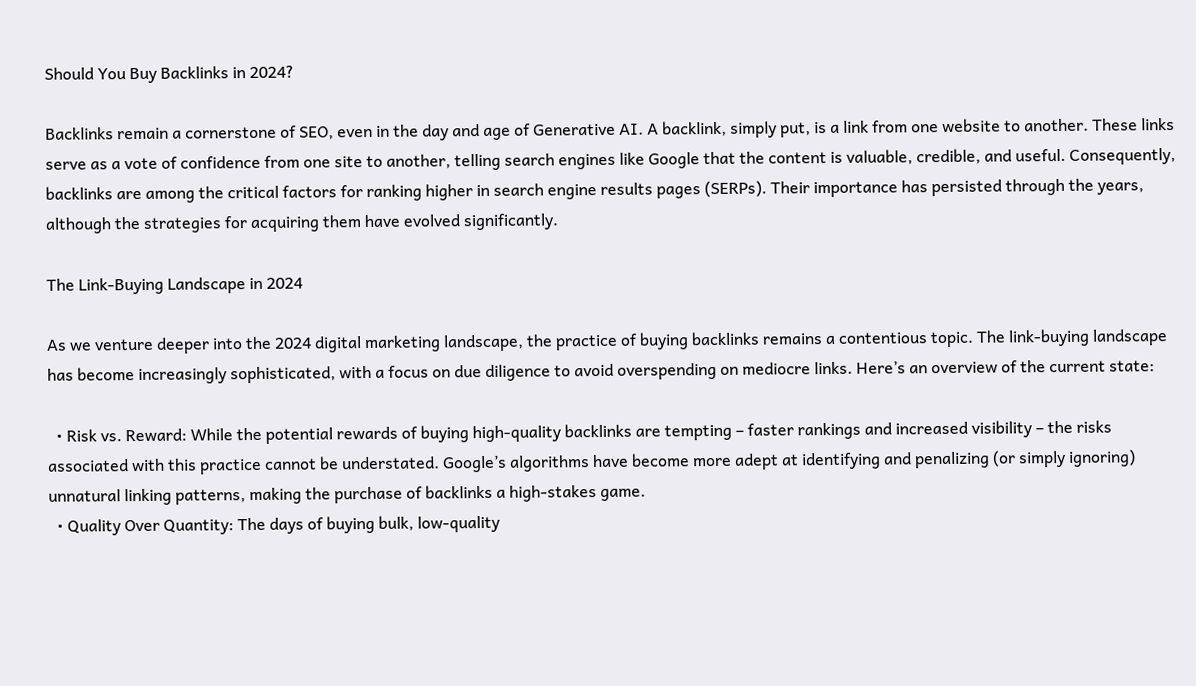Should You Buy Backlinks in 2024?

Backlinks remain a cornerstone of SEO, even in the day and age of Generative AI. A backlink, simply put, is a link from one website to another. These links serve as a vote of confidence from one site to another, telling search engines like Google that the content is valuable, credible, and useful. Consequently, backlinks are among the critical factors for ranking higher in search engine results pages (SERPs). Their importance has persisted through the years, although the strategies for acquiring them have evolved significantly.

The Link-Buying Landscape in 2024

As we venture deeper into the 2024 digital marketing landscape, the practice of buying backlinks remains a contentious topic. The link-buying landscape has become increasingly sophisticated, with a focus on due diligence to avoid overspending on mediocre links. Here’s an overview of the current state:

  • Risk vs. Reward: While the potential rewards of buying high-quality backlinks are tempting – faster rankings and increased visibility – the risks associated with this practice cannot be understated. Google’s algorithms have become more adept at identifying and penalizing (or simply ignoring) unnatural linking patterns, making the purchase of backlinks a high-stakes game.
  • Quality Over Quantity: The days of buying bulk, low-quality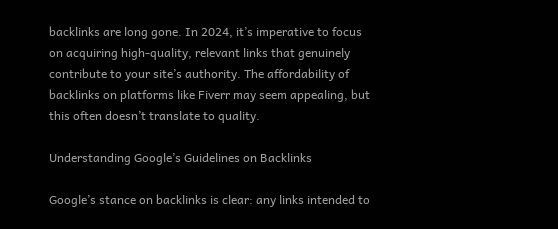backlinks are long gone. In 2024, it’s imperative to focus on acquiring high-quality, relevant links that genuinely contribute to your site’s authority. The affordability of backlinks on platforms like Fiverr may seem appealing, but this often doesn’t translate to quality.

Understanding Google’s Guidelines on Backlinks

Google’s stance on backlinks is clear: any links intended to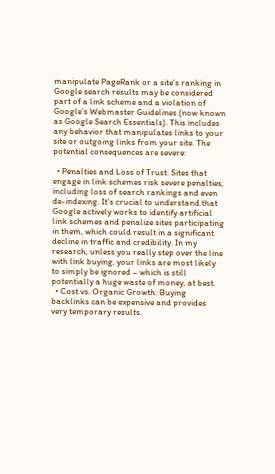manipulate PageRank or a site’s ranking in Google search results may be considered part of a link scheme and a violation of Google’s Webmaster Guidelines (now known as Google Search Essentials). This includes any behavior that manipulates links to your site or outgoing links from your site. The potential consequences are severe:

  • Penalties and Loss of Trust: Sites that engage in link schemes risk severe penalties, including loss of search rankings and even de-indexing. It’s crucial to understand that Google actively works to identify artificial link schemes and penalize sites participating in them, which could result in a significant decline in traffic and credibility. In my research, unless you really step over the line with link buying, your links are most likely to simply be ignored – which is still potentially a huge waste of money, at best.
  • Cost vs. Organic Growth: Buying backlinks can be expensive and provides very temporary results.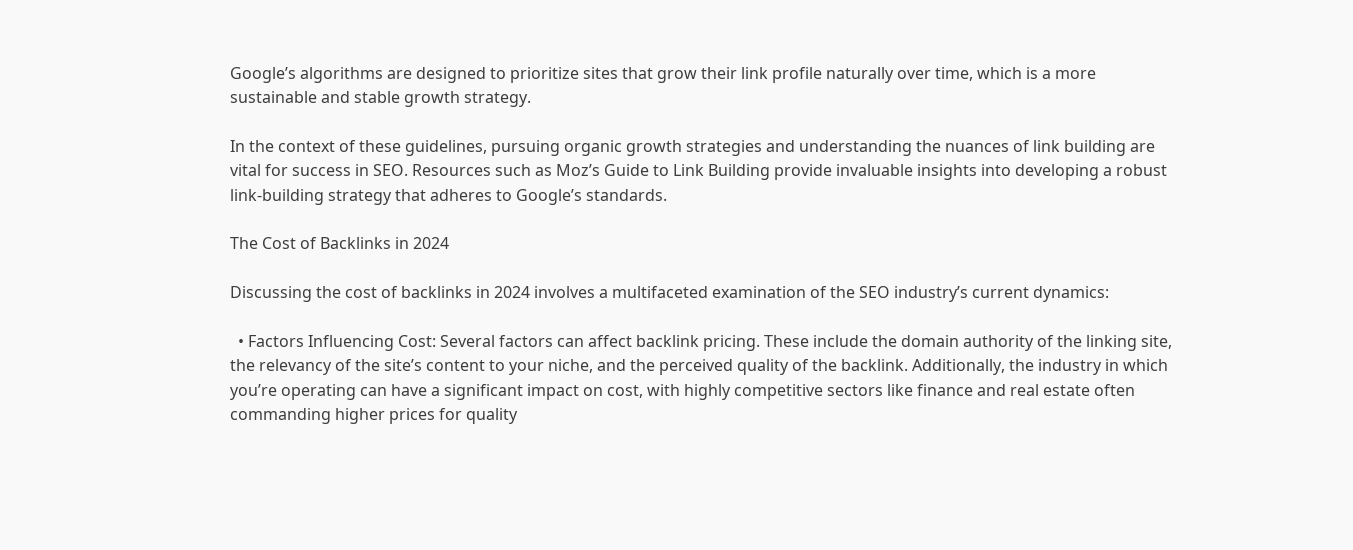Google’s algorithms are designed to prioritize sites that grow their link profile naturally over time, which is a more sustainable and stable growth strategy.

In the context of these guidelines, pursuing organic growth strategies and understanding the nuances of link building are vital for success in SEO. Resources such as Moz’s Guide to Link Building provide invaluable insights into developing a robust link-building strategy that adheres to Google’s standards.

The Cost of Backlinks in 2024

Discussing the cost of backlinks in 2024 involves a multifaceted examination of the SEO industry’s current dynamics:

  • Factors Influencing Cost: Several factors can affect backlink pricing. These include the domain authority of the linking site, the relevancy of the site’s content to your niche, and the perceived quality of the backlink. Additionally, the industry in which you’re operating can have a significant impact on cost, with highly competitive sectors like finance and real estate often commanding higher prices for quality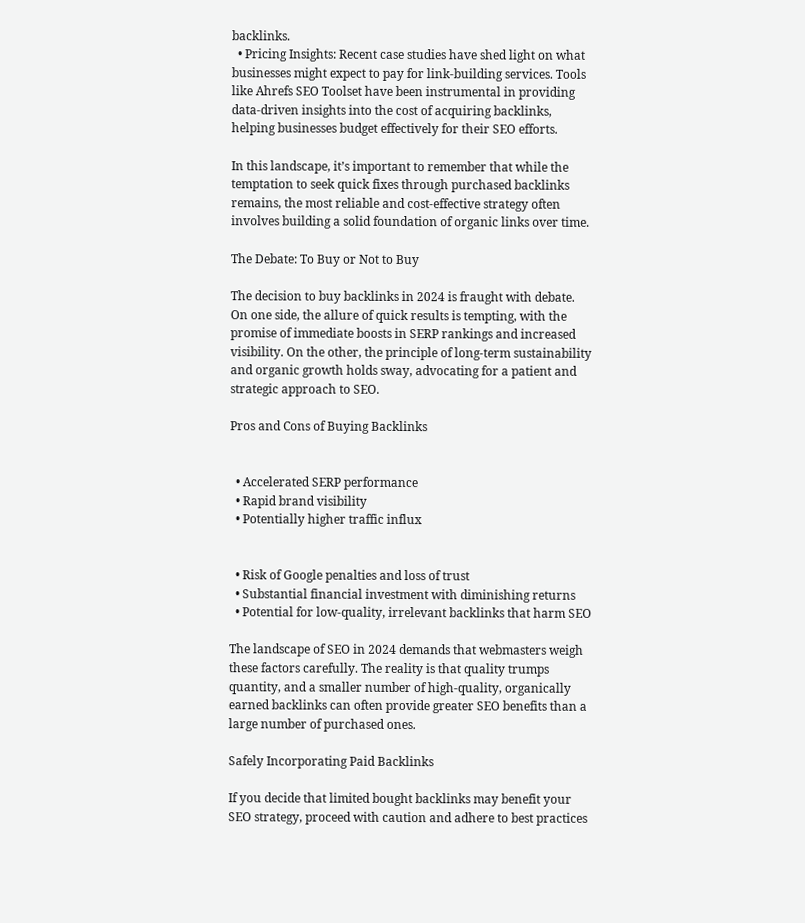backlinks.
  • Pricing Insights: Recent case studies have shed light on what businesses might expect to pay for link-building services. Tools like Ahrefs SEO Toolset have been instrumental in providing data-driven insights into the cost of acquiring backlinks, helping businesses budget effectively for their SEO efforts.

In this landscape, it’s important to remember that while the temptation to seek quick fixes through purchased backlinks remains, the most reliable and cost-effective strategy often involves building a solid foundation of organic links over time.

The Debate: To Buy or Not to Buy

The decision to buy backlinks in 2024 is fraught with debate. On one side, the allure of quick results is tempting, with the promise of immediate boosts in SERP rankings and increased visibility. On the other, the principle of long-term sustainability and organic growth holds sway, advocating for a patient and strategic approach to SEO.

Pros and Cons of Buying Backlinks


  • Accelerated SERP performance
  • Rapid brand visibility
  • Potentially higher traffic influx


  • Risk of Google penalties and loss of trust
  • Substantial financial investment with diminishing returns
  • Potential for low-quality, irrelevant backlinks that harm SEO

The landscape of SEO in 2024 demands that webmasters weigh these factors carefully. The reality is that quality trumps quantity, and a smaller number of high-quality, organically earned backlinks can often provide greater SEO benefits than a large number of purchased ones.

Safely Incorporating Paid Backlinks

If you decide that limited bought backlinks may benefit your SEO strategy, proceed with caution and adhere to best practices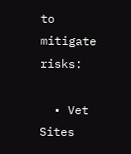to mitigate risks:

  • Vet Sites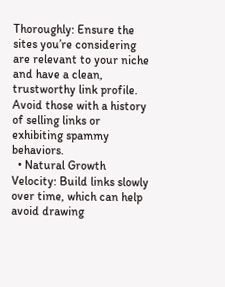Thoroughly: Ensure the sites you’re considering are relevant to your niche and have a clean, trustworthy link profile. Avoid those with a history of selling links or exhibiting spammy behaviors.
  • Natural Growth Velocity: Build links slowly over time, which can help avoid drawing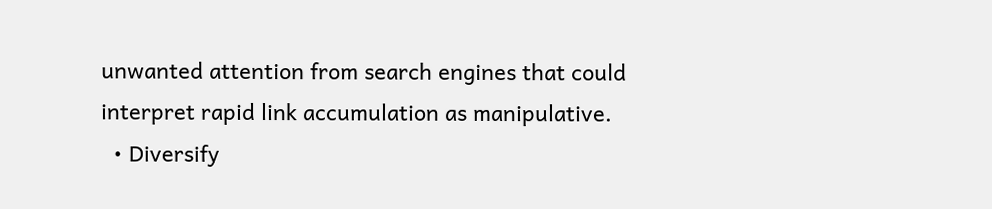unwanted attention from search engines that could interpret rapid link accumulation as manipulative.
  • Diversify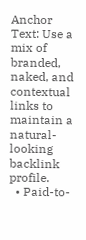Anchor Text: Use a mix of branded, naked, and contextual links to maintain a natural-looking backlink profile.
  • Paid-to-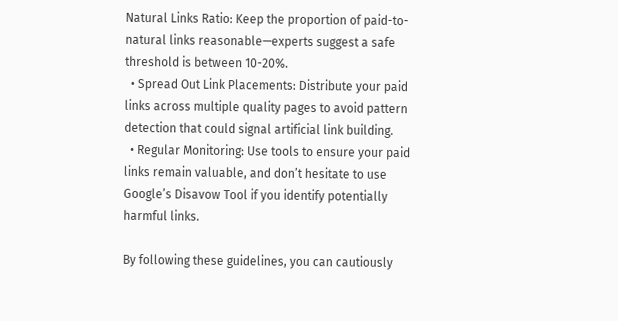Natural Links Ratio: Keep the proportion of paid-to-natural links reasonable—experts suggest a safe threshold is between 10-20%.
  • Spread Out Link Placements: Distribute your paid links across multiple quality pages to avoid pattern detection that could signal artificial link building.
  • Regular Monitoring: Use tools to ensure your paid links remain valuable, and don’t hesitate to use Google’s Disavow Tool if you identify potentially harmful links.

By following these guidelines, you can cautiously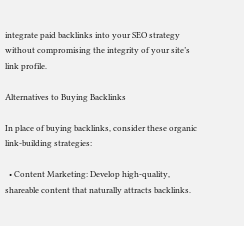integrate paid backlinks into your SEO strategy without compromising the integrity of your site’s link profile.

Alternatives to Buying Backlinks

In place of buying backlinks, consider these organic link-building strategies:

  • Content Marketing: Develop high-quality, shareable content that naturally attracts backlinks.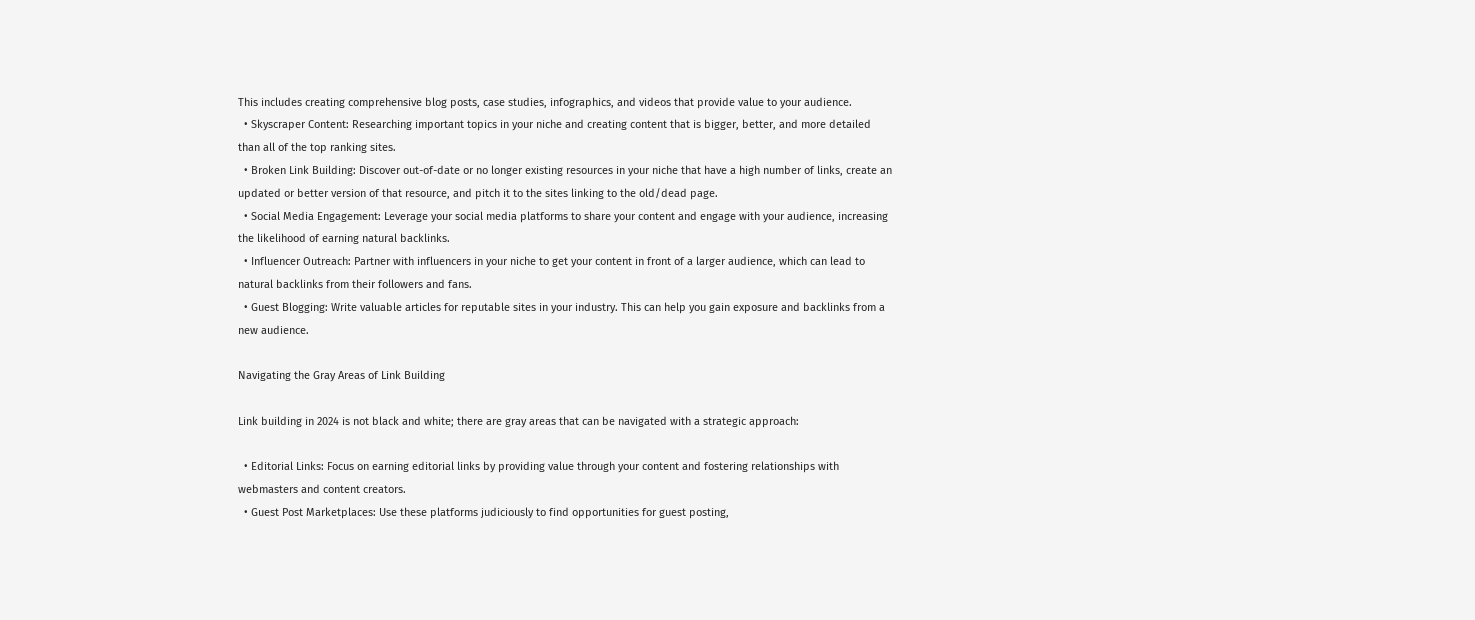This includes creating comprehensive blog posts, case studies, infographics, and videos that provide value to your audience.
  • Skyscraper Content: Researching important topics in your niche and creating content that is bigger, better, and more detailed than all of the top ranking sites.
  • Broken Link Building: Discover out-of-date or no longer existing resources in your niche that have a high number of links, create an updated or better version of that resource, and pitch it to the sites linking to the old/dead page.
  • Social Media Engagement: Leverage your social media platforms to share your content and engage with your audience, increasing the likelihood of earning natural backlinks.
  • Influencer Outreach: Partner with influencers in your niche to get your content in front of a larger audience, which can lead to natural backlinks from their followers and fans.
  • Guest Blogging: Write valuable articles for reputable sites in your industry. This can help you gain exposure and backlinks from a new audience.

Navigating the Gray Areas of Link Building

Link building in 2024 is not black and white; there are gray areas that can be navigated with a strategic approach:

  • Editorial Links: Focus on earning editorial links by providing value through your content and fostering relationships with webmasters and content creators.
  • Guest Post Marketplaces: Use these platforms judiciously to find opportunities for guest posting,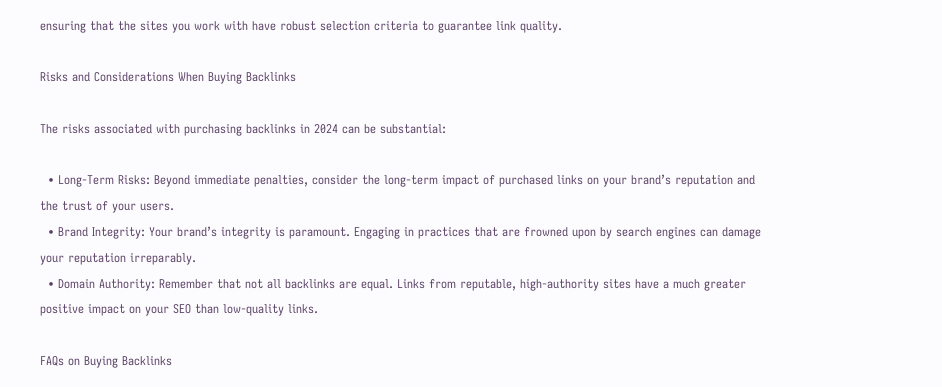ensuring that the sites you work with have robust selection criteria to guarantee link quality.

Risks and Considerations When Buying Backlinks

The risks associated with purchasing backlinks in 2024 can be substantial:

  • Long-Term Risks: Beyond immediate penalties, consider the long-term impact of purchased links on your brand’s reputation and the trust of your users.
  • Brand Integrity: Your brand’s integrity is paramount. Engaging in practices that are frowned upon by search engines can damage your reputation irreparably.
  • Domain Authority: Remember that not all backlinks are equal. Links from reputable, high-authority sites have a much greater positive impact on your SEO than low-quality links.

FAQs on Buying Backlinks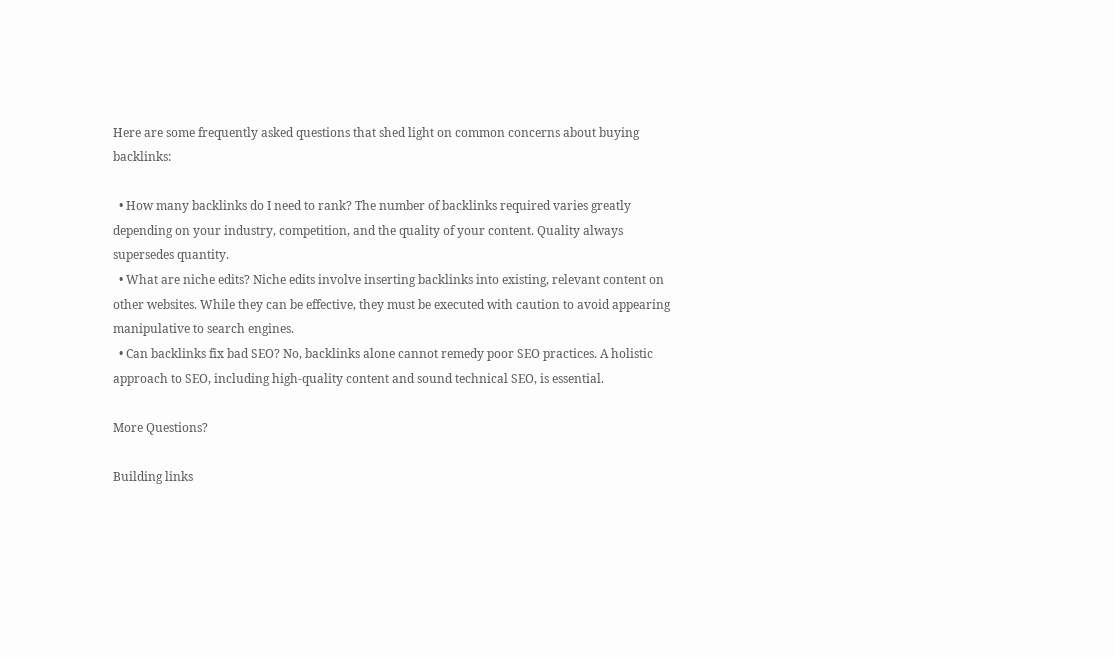Here are some frequently asked questions that shed light on common concerns about buying backlinks:

  • How many backlinks do I need to rank? The number of backlinks required varies greatly depending on your industry, competition, and the quality of your content. Quality always supersedes quantity.
  • What are niche edits? Niche edits involve inserting backlinks into existing, relevant content on other websites. While they can be effective, they must be executed with caution to avoid appearing manipulative to search engines.
  • Can backlinks fix bad SEO? No, backlinks alone cannot remedy poor SEO practices. A holistic approach to SEO, including high-quality content and sound technical SEO, is essential.

More Questions?

Building links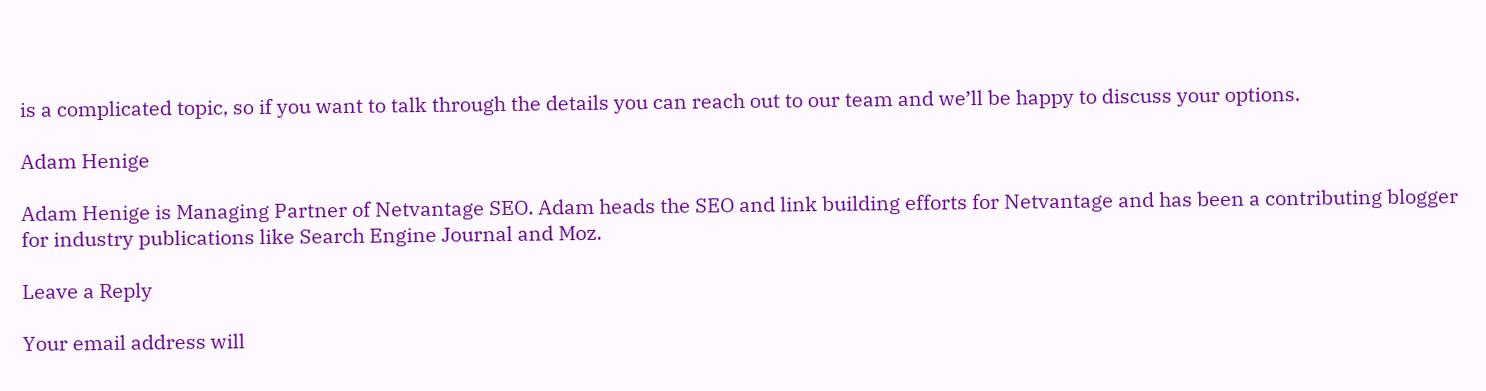is a complicated topic, so if you want to talk through the details you can reach out to our team and we’ll be happy to discuss your options.

Adam Henige

Adam Henige is Managing Partner of Netvantage SEO. Adam heads the SEO and link building efforts for Netvantage and has been a contributing blogger for industry publications like Search Engine Journal and Moz.

Leave a Reply

Your email address will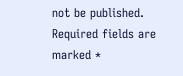not be published. Required fields are marked *